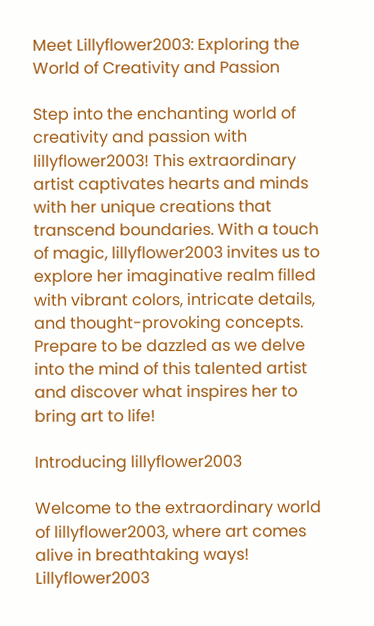Meet Lillyflower2003: Exploring the World of Creativity and Passion

Step into the enchanting world of creativity and passion with lillyflower2003! This extraordinary artist captivates hearts and minds with her unique creations that transcend boundaries. With a touch of magic, lillyflower2003 invites us to explore her imaginative realm filled with vibrant colors, intricate details, and thought-provoking concepts. Prepare to be dazzled as we delve into the mind of this talented artist and discover what inspires her to bring art to life!

Introducing lillyflower2003

Welcome to the extraordinary world of lillyflower2003, where art comes alive in breathtaking ways! Lillyflower2003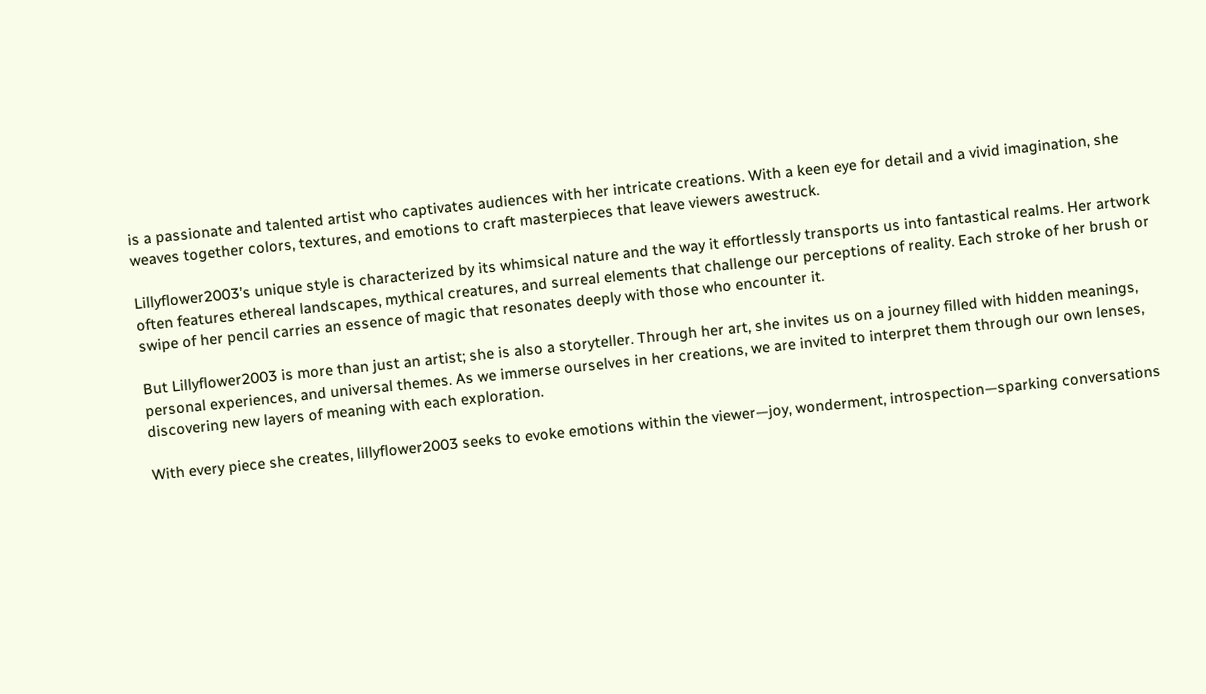is a passionate and talented artist who captivates audiences with her intricate creations. With a keen eye for detail and a vivid imagination, she weaves together colors, textures, and emotions to craft masterpieces that leave viewers awestruck.

Lillyflower2003’s unique style is characterized by its whimsical nature and the way it effortlessly transports us into fantastical realms. Her artwork often features ethereal landscapes, mythical creatures, and surreal elements that challenge our perceptions of reality. Each stroke of her brush or swipe of her pencil carries an essence of magic that resonates deeply with those who encounter it.

But Lillyflower2003 is more than just an artist; she is also a storyteller. Through her art, she invites us on a journey filled with hidden meanings, personal experiences, and universal themes. As we immerse ourselves in her creations, we are invited to interpret them through our own lenses, discovering new layers of meaning with each exploration.

With every piece she creates, lillyflower2003 seeks to evoke emotions within the viewer—joy, wonderment, introspection—sparking conversations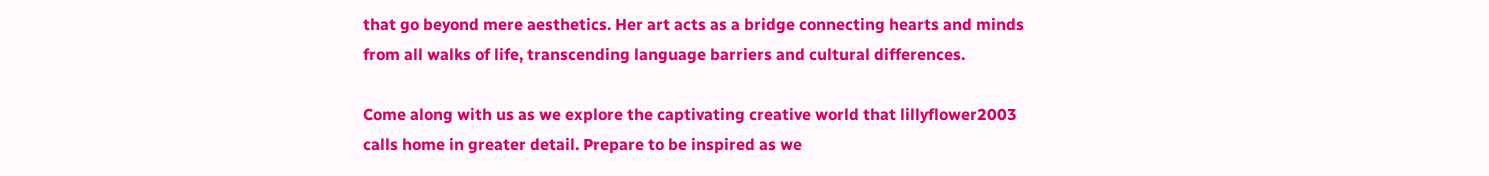that go beyond mere aesthetics. Her art acts as a bridge connecting hearts and minds from all walks of life, transcending language barriers and cultural differences.

Come along with us as we explore the captivating creative world that lillyflower2003 calls home in greater detail. Prepare to be inspired as we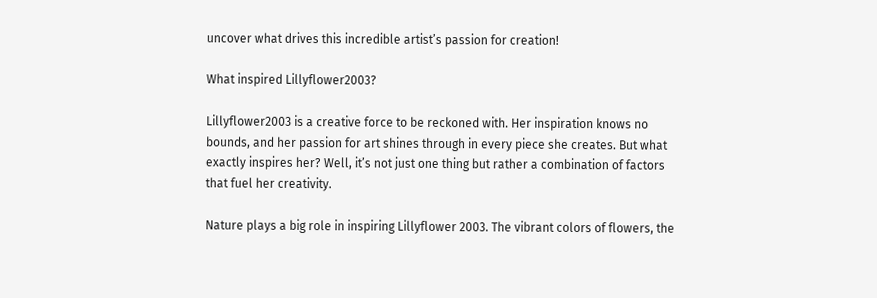uncover what drives this incredible artist’s passion for creation!

What inspired Lillyflower2003?

Lillyflower2003 is a creative force to be reckoned with. Her inspiration knows no bounds, and her passion for art shines through in every piece she creates. But what exactly inspires her? Well, it’s not just one thing but rather a combination of factors that fuel her creativity.

Nature plays a big role in inspiring Lillyflower 2003. The vibrant colors of flowers, the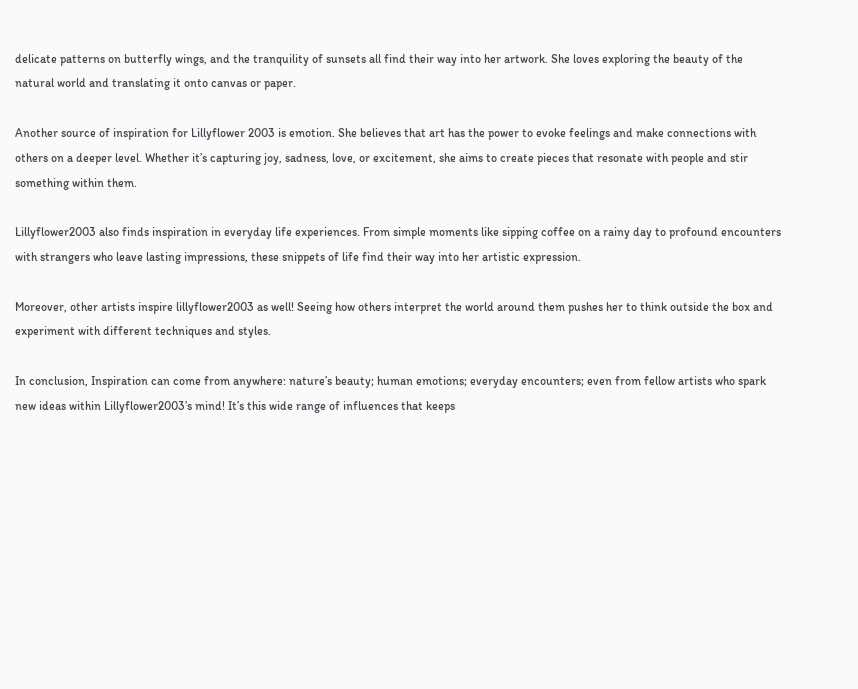delicate patterns on butterfly wings, and the tranquility of sunsets all find their way into her artwork. She loves exploring the beauty of the natural world and translating it onto canvas or paper.

Another source of inspiration for Lillyflower 2003 is emotion. She believes that art has the power to evoke feelings and make connections with others on a deeper level. Whether it’s capturing joy, sadness, love, or excitement, she aims to create pieces that resonate with people and stir something within them.

Lillyflower2003 also finds inspiration in everyday life experiences. From simple moments like sipping coffee on a rainy day to profound encounters with strangers who leave lasting impressions, these snippets of life find their way into her artistic expression.

Moreover, other artists inspire lillyflower2003 as well! Seeing how others interpret the world around them pushes her to think outside the box and experiment with different techniques and styles.

In conclusion, Inspiration can come from anywhere: nature’s beauty; human emotions; everyday encounters; even from fellow artists who spark new ideas within Lillyflower2003’s mind! It’s this wide range of influences that keeps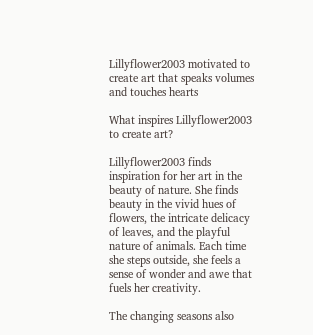Lillyflower2003 motivated to create art that speaks volumes and touches hearts

What inspires Lillyflower2003 to create art?

Lillyflower2003 finds inspiration for her art in the beauty of nature. She finds beauty in the vivid hues of flowers, the intricate delicacy of leaves, and the playful nature of animals. Each time she steps outside, she feels a sense of wonder and awe that fuels her creativity.

The changing seasons also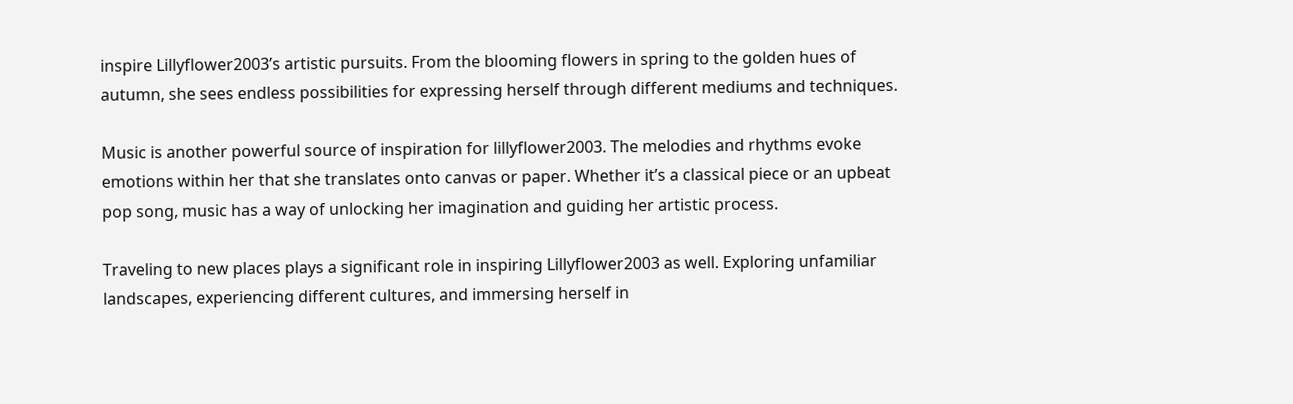inspire Lillyflower2003’s artistic pursuits. From the blooming flowers in spring to the golden hues of autumn, she sees endless possibilities for expressing herself through different mediums and techniques.

Music is another powerful source of inspiration for lillyflower2003. The melodies and rhythms evoke emotions within her that she translates onto canvas or paper. Whether it’s a classical piece or an upbeat pop song, music has a way of unlocking her imagination and guiding her artistic process.

Traveling to new places plays a significant role in inspiring Lillyflower2003 as well. Exploring unfamiliar landscapes, experiencing different cultures, and immersing herself in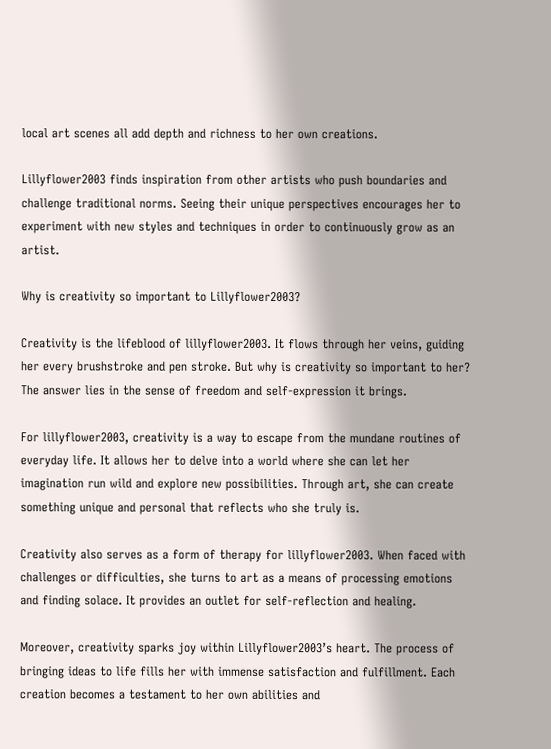local art scenes all add depth and richness to her own creations.

Lillyflower2003 finds inspiration from other artists who push boundaries and challenge traditional norms. Seeing their unique perspectives encourages her to experiment with new styles and techniques in order to continuously grow as an artist.

Why is creativity so important to Lillyflower2003?

Creativity is the lifeblood of lillyflower2003. It flows through her veins, guiding her every brushstroke and pen stroke. But why is creativity so important to her? The answer lies in the sense of freedom and self-expression it brings.

For lillyflower2003, creativity is a way to escape from the mundane routines of everyday life. It allows her to delve into a world where she can let her imagination run wild and explore new possibilities. Through art, she can create something unique and personal that reflects who she truly is.

Creativity also serves as a form of therapy for lillyflower2003. When faced with challenges or difficulties, she turns to art as a means of processing emotions and finding solace. It provides an outlet for self-reflection and healing.

Moreover, creativity sparks joy within Lillyflower2003’s heart. The process of bringing ideas to life fills her with immense satisfaction and fulfillment. Each creation becomes a testament to her own abilities and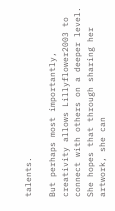talents.

But perhaps most importantly, creativity allows Lillyflower2003 to connect with others on a deeper level. She hopes that through sharing her artwork, she can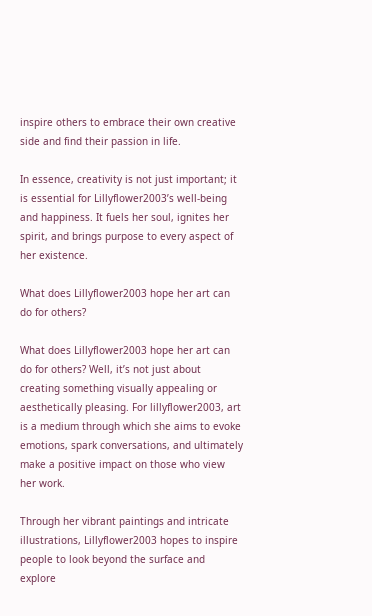inspire others to embrace their own creative side and find their passion in life.

In essence, creativity is not just important; it is essential for Lillyflower2003’s well-being and happiness. It fuels her soul, ignites her spirit, and brings purpose to every aspect of her existence.

What does Lillyflower2003 hope her art can do for others?

What does Lillyflower2003 hope her art can do for others? Well, it’s not just about creating something visually appealing or aesthetically pleasing. For lillyflower2003, art is a medium through which she aims to evoke emotions, spark conversations, and ultimately make a positive impact on those who view her work.

Through her vibrant paintings and intricate illustrations, Lillyflower2003 hopes to inspire people to look beyond the surface and explore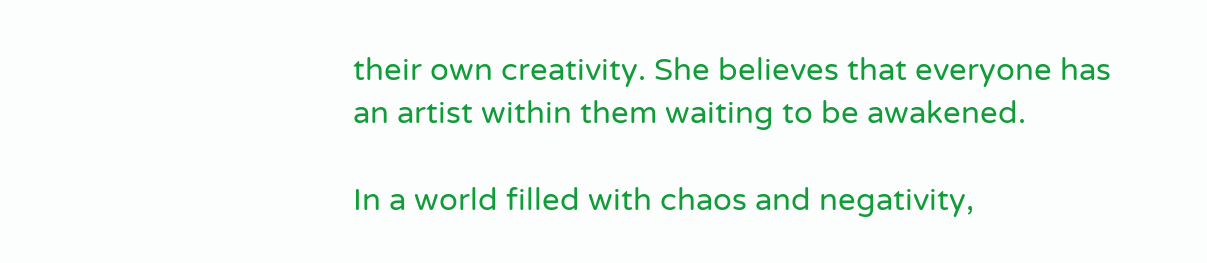their own creativity. She believes that everyone has an artist within them waiting to be awakened.

In a world filled with chaos and negativity,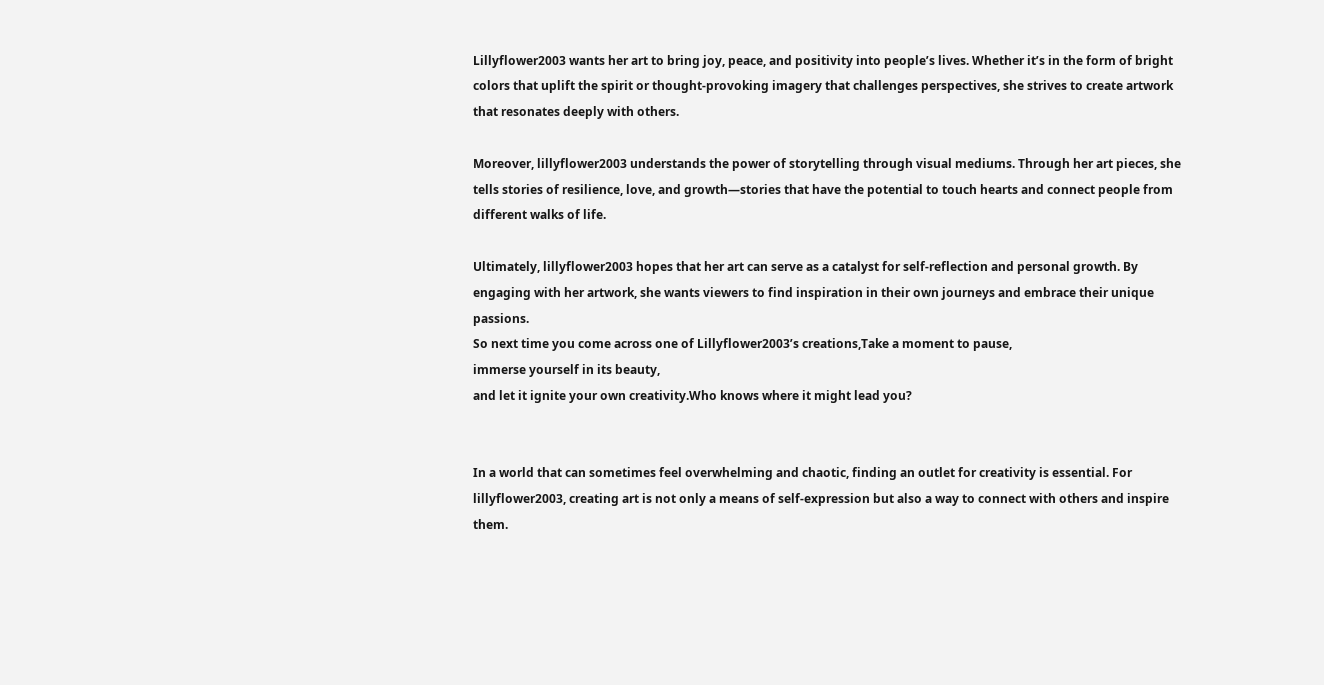Lillyflower2003 wants her art to bring joy, peace, and positivity into people’s lives. Whether it’s in the form of bright colors that uplift the spirit or thought-provoking imagery that challenges perspectives, she strives to create artwork that resonates deeply with others.

Moreover, lillyflower2003 understands the power of storytelling through visual mediums. Through her art pieces, she tells stories of resilience, love, and growth—stories that have the potential to touch hearts and connect people from different walks of life.

Ultimately, lillyflower2003 hopes that her art can serve as a catalyst for self-reflection and personal growth. By engaging with her artwork, she wants viewers to find inspiration in their own journeys and embrace their unique passions.
So next time you come across one of Lillyflower2003’s creations,Take a moment to pause,
immerse yourself in its beauty,
and let it ignite your own creativity.Who knows where it might lead you?


In a world that can sometimes feel overwhelming and chaotic, finding an outlet for creativity is essential. For lillyflower2003, creating art is not only a means of self-expression but also a way to connect with others and inspire them.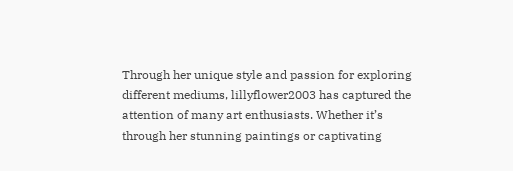Through her unique style and passion for exploring different mediums, lillyflower2003 has captured the attention of many art enthusiasts. Whether it’s through her stunning paintings or captivating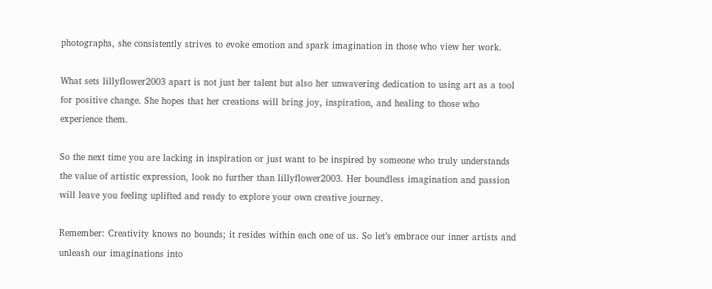photographs, she consistently strives to evoke emotion and spark imagination in those who view her work.

What sets lillyflower2003 apart is not just her talent but also her unwavering dedication to using art as a tool for positive change. She hopes that her creations will bring joy, inspiration, and healing to those who experience them.

So the next time you are lacking in inspiration or just want to be inspired by someone who truly understands the value of artistic expression, look no further than lillyflower2003. Her boundless imagination and passion will leave you feeling uplifted and ready to explore your own creative journey.

Remember: Creativity knows no bounds; it resides within each one of us. So let’s embrace our inner artists and unleash our imaginations into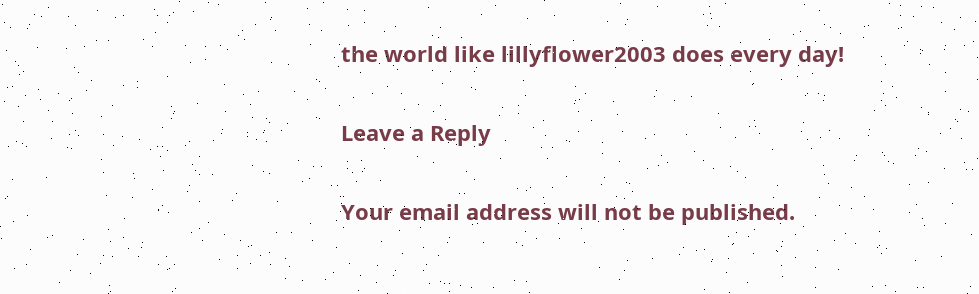the world like lillyflower2003 does every day!

Leave a Reply

Your email address will not be published.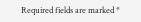Required fields are marked *